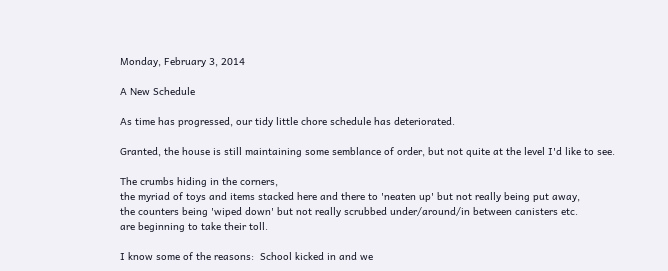Monday, February 3, 2014

A New Schedule

As time has progressed, our tidy little chore schedule has deteriorated.

Granted, the house is still maintaining some semblance of order, but not quite at the level I'd like to see.

The crumbs hiding in the corners,
the myriad of toys and items stacked here and there to 'neaten up' but not really being put away,
the counters being 'wiped down' but not really scrubbed under/around/in between canisters etc.
are beginning to take their toll.

I know some of the reasons:  School kicked in and we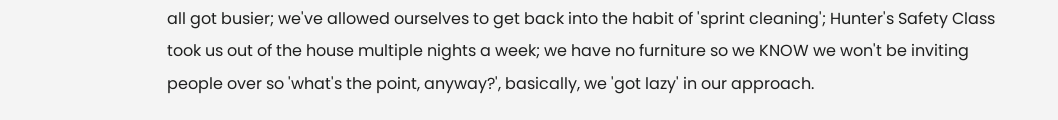all got busier; we've allowed ourselves to get back into the habit of 'sprint cleaning'; Hunter's Safety Class took us out of the house multiple nights a week; we have no furniture so we KNOW we won't be inviting people over so 'what's the point, anyway?', basically, we 'got lazy' in our approach.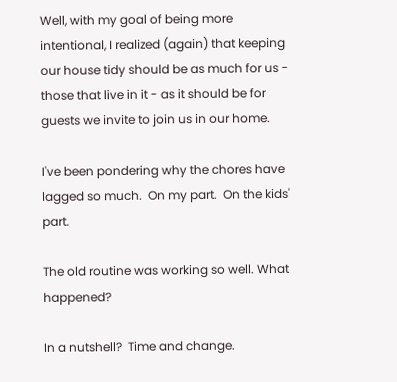Well, with my goal of being more intentional, I realized (again) that keeping our house tidy should be as much for us - those that live in it - as it should be for guests we invite to join us in our home.

I've been pondering why the chores have lagged so much.  On my part.  On the kids' part.

The old routine was working so well. What happened?

In a nutshell?  Time and change.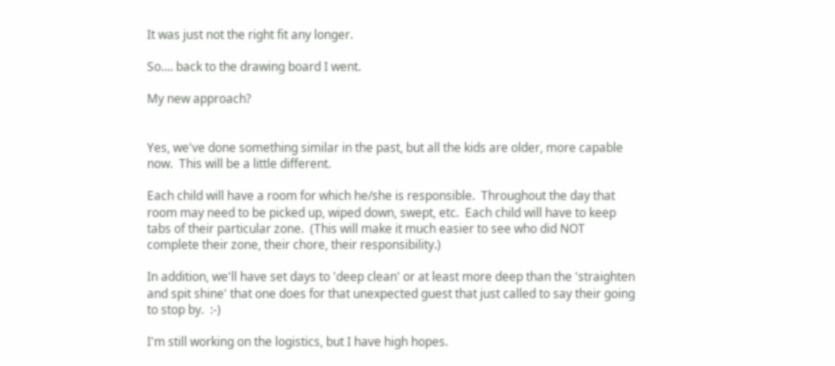It was just not the right fit any longer.

So.... back to the drawing board I went.

My new approach?


Yes, we've done something similar in the past, but all the kids are older, more capable now.  This will be a little different.

Each child will have a room for which he/she is responsible.  Throughout the day that room may need to be picked up, wiped down, swept, etc.  Each child will have to keep tabs of their particular zone.  (This will make it much easier to see who did NOT complete their zone, their chore, their responsibility.)

In addition, we'll have set days to 'deep clean' or at least more deep than the 'straighten and spit shine' that one does for that unexpected guest that just called to say their going to stop by.  :-)

I'm still working on the logistics, but I have high hopes.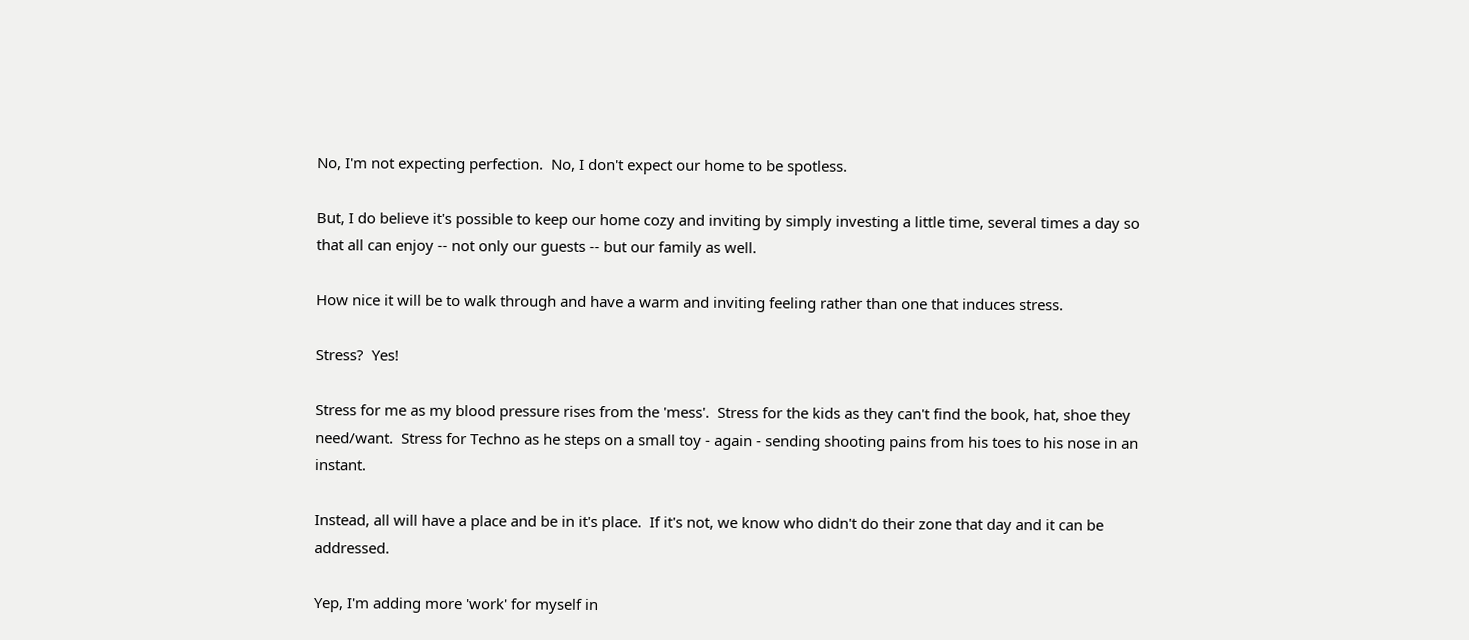No, I'm not expecting perfection.  No, I don't expect our home to be spotless.

But, I do believe it's possible to keep our home cozy and inviting by simply investing a little time, several times a day so that all can enjoy -- not only our guests -- but our family as well.

How nice it will be to walk through and have a warm and inviting feeling rather than one that induces stress.

Stress?  Yes!

Stress for me as my blood pressure rises from the 'mess'.  Stress for the kids as they can't find the book, hat, shoe they need/want.  Stress for Techno as he steps on a small toy - again - sending shooting pains from his toes to his nose in an instant.

Instead, all will have a place and be in it's place.  If it's not, we know who didn't do their zone that day and it can be addressed.

Yep, I'm adding more 'work' for myself in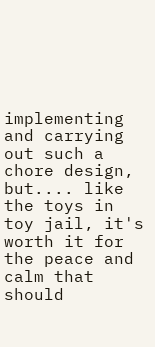implementing and carrying out such a chore design, but.... like the toys in toy jail, it's worth it for the peace and calm that should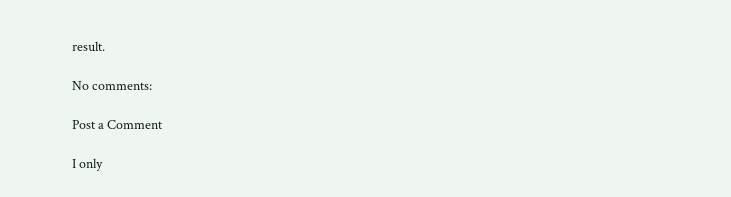result.

No comments:

Post a Comment

I only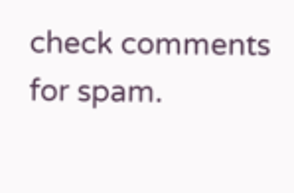check comments for spam.